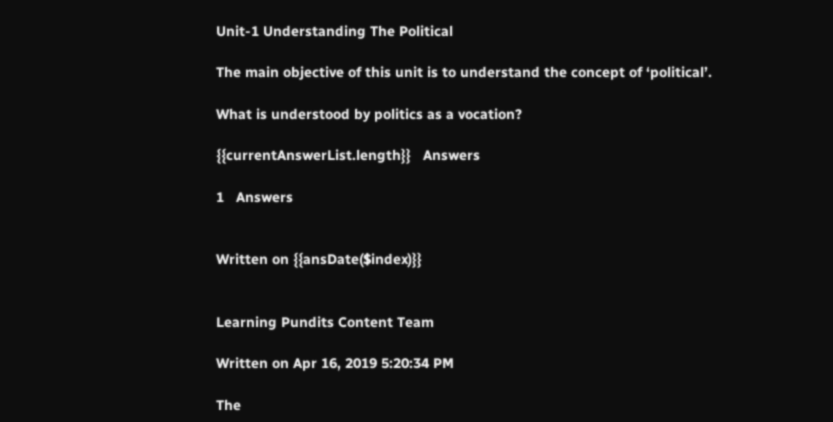Unit-1 Understanding The Political

The main objective of this unit is to understand the concept of ‘political’.

What is understood by politics as a vocation?

{{currentAnswerList.length}}   Answers

1   Answers


Written on {{ansDate($index)}}


Learning Pundits Content Team

Written on Apr 16, 2019 5:20:34 PM

The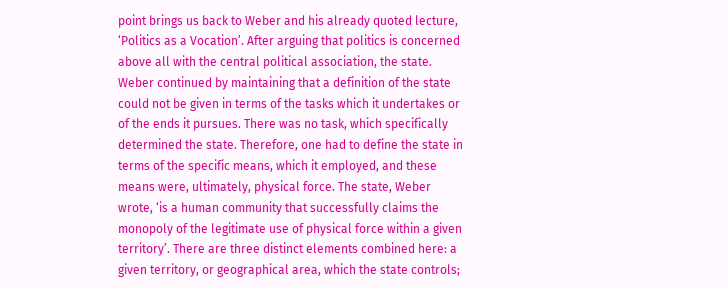point brings us back to Weber and his already quoted lecture, ‘Politics as a Vocation’. After arguing that politics is concerned above all with the central political association, the state. Weber continued by maintaining that a definition of the state could not be given in terms of the tasks which it undertakes or of the ends it pursues. There was no task, which specifically determined the state. Therefore, one had to define the state in terms of the specific means, which it employed, and these means were, ultimately, physical force. The state, Weber wrote, ‘is a human community that successfully claims the monopoly of the legitimate use of physical force within a given territory’. There are three distinct elements combined here: a given territory, or geographical area, which the state controls;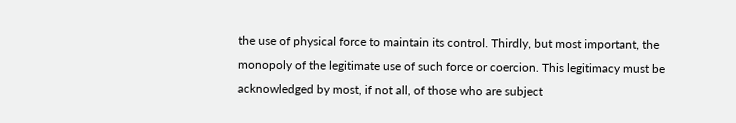the use of physical force to maintain its control. Thirdly, but most important, the monopoly of the legitimate use of such force or coercion. This legitimacy must be acknowledged by most, if not all, of those who are subject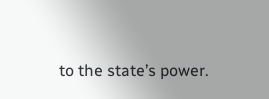to the state’s power.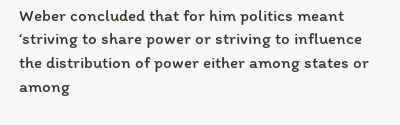Weber concluded that for him politics meant ‘striving to share power or striving to influence the distribution of power either among states or among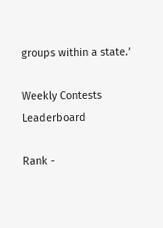groups within a state.’

Weekly Contests Leaderboard

Rank -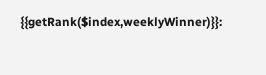{{getRank($index,weeklyWinner)}}: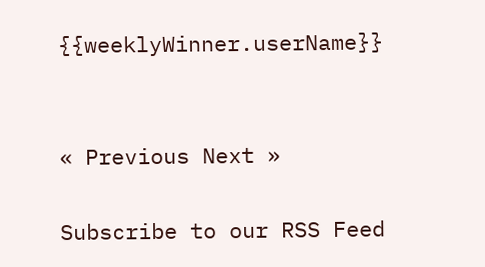{{weeklyWinner.userName}}


« Previous Next »

Subscribe to our RSS Feed